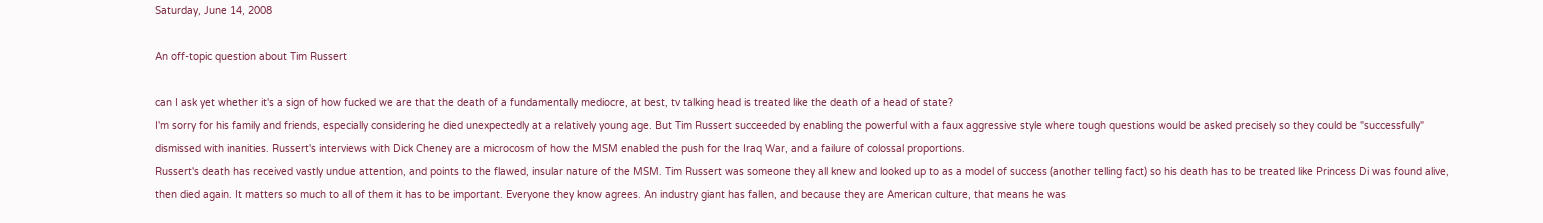Saturday, June 14, 2008

An off-topic question about Tim Russert

can I ask yet whether it's a sign of how fucked we are that the death of a fundamentally mediocre, at best, tv talking head is treated like the death of a head of state?
I'm sorry for his family and friends, especially considering he died unexpectedly at a relatively young age. But Tim Russert succeeded by enabling the powerful with a faux aggressive style where tough questions would be asked precisely so they could be "successfully" dismissed with inanities. Russert's interviews with Dick Cheney are a microcosm of how the MSM enabled the push for the Iraq War, and a failure of colossal proportions.
Russert's death has received vastly undue attention, and points to the flawed, insular nature of the MSM. Tim Russert was someone they all knew and looked up to as a model of success (another telling fact) so his death has to be treated like Princess Di was found alive, then died again. It matters so much to all of them it has to be important. Everyone they know agrees. An industry giant has fallen, and because they are American culture, that means he was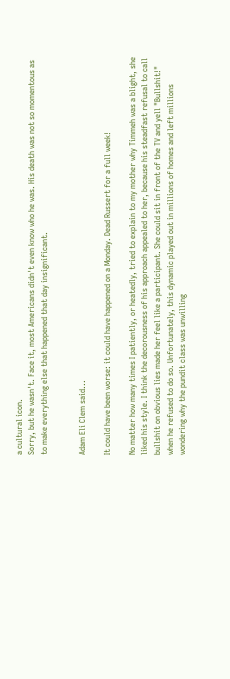a cultural icon.
Sorry, but he wasn't. Face it, most Americans didn't even know who he was. His death was not so momentous as to make everything else that happened that day insignificant.


Adam Eli Clem said...

It could have been worse: it could have happened on a Monday. Dead Russert for a full week!

No matter how many times I patiently, or heatedly, tried to explain to my mother why Timmeh was a blight, she liked his style. I think the decorousness of his approach appealed to her, because his steadfast refusal to call bullshit on obvious lies made her feel like a participant. She could sit in front of the TV and yell "Bullshit!" when he refused to do so. Unfortunately, this dynamic played out in millions of homes and left millions wondering why the pundit class was unwilling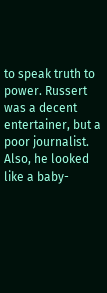to speak truth to power. Russert was a decent entertainer, but a poor journalist. Also, he looked like a baby-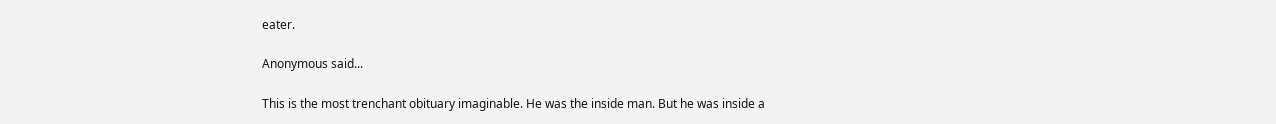eater.

Anonymous said...

This is the most trenchant obituary imaginable. He was the inside man. But he was inside a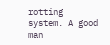rotting system. A good man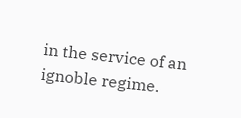in the service of an ignoble regime.